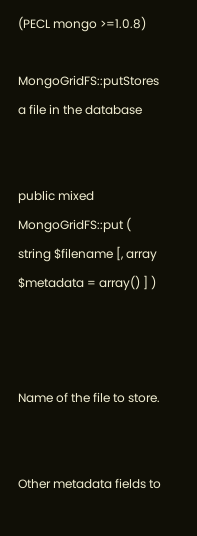(PECL mongo >=1.0.8)

MongoGridFS::putStores a file in the database


public mixed MongoGridFS::put ( string $filename [, array $metadata = array() ] )



Name of the file to store.


Other metadata fields to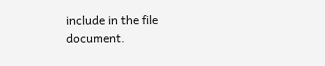include in the file document.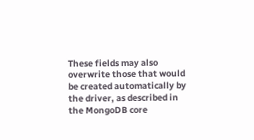These fields may also overwrite those that would be created automatically by the driver, as described in the MongoDB core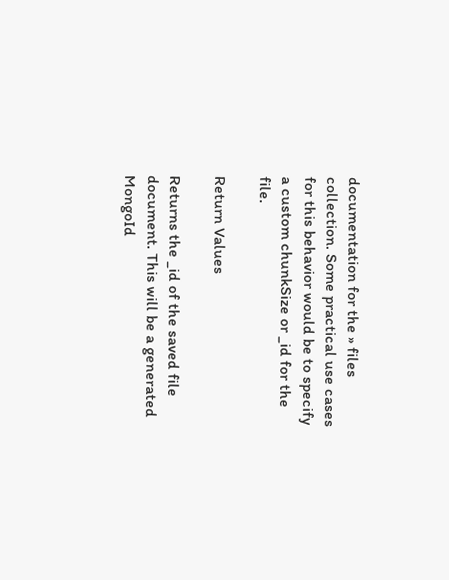documentation for the » files collection. Some practical use cases for this behavior would be to specify a custom chunkSize or _id for the file.

Return Values

Returns the _id of the saved file document. This will be a generated MongoId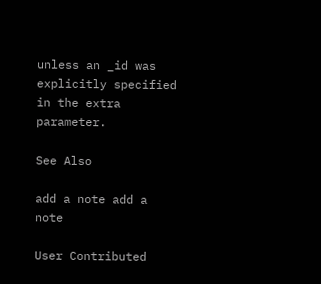unless an _id was explicitly specified in the extra parameter.

See Also

add a note add a note

User Contributed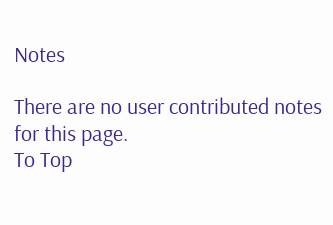Notes

There are no user contributed notes for this page.
To Top